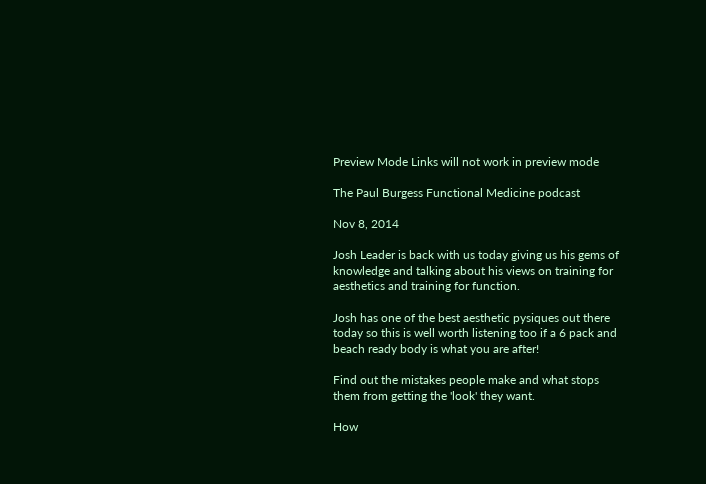Preview Mode Links will not work in preview mode

The Paul Burgess Functional Medicine podcast

Nov 8, 2014

Josh Leader is back with us today giving us his gems of knowledge and talking about his views on training for aesthetics and training for function.

Josh has one of the best aesthetic pysiques out there today so this is well worth listening too if a 6 pack and beach ready body is what you are after!

Find out the mistakes people make and what stops them from getting the 'look' they want.

How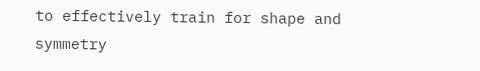to effectively train for shape and symmetry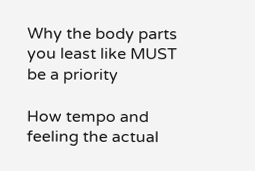Why the body parts you least like MUST be a priority

How tempo and feeling the actual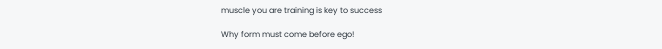muscle you are training is key to success

Why form must come before ego!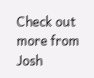Check out more from Josh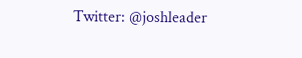Twitter: @joshleader